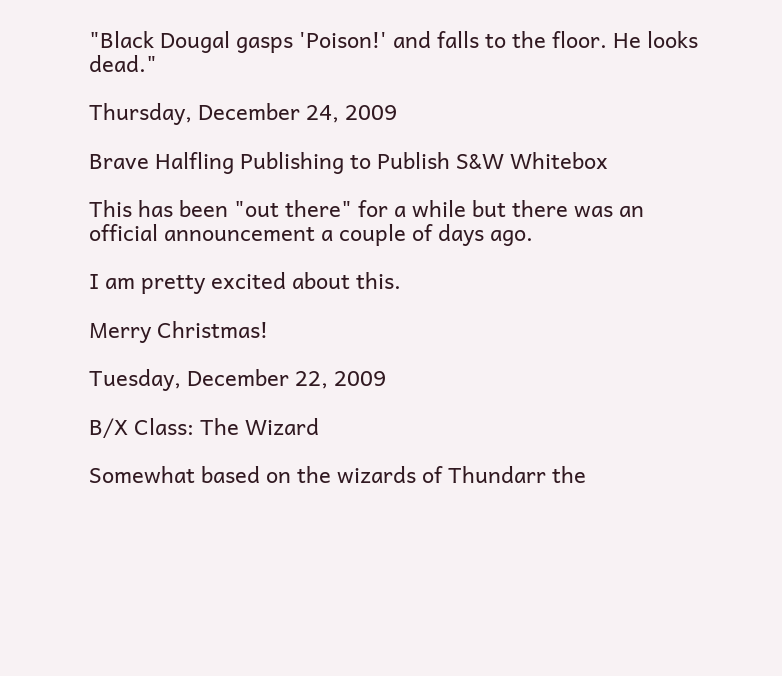"Black Dougal gasps 'Poison!' and falls to the floor. He looks dead."

Thursday, December 24, 2009

Brave Halfling Publishing to Publish S&W Whitebox

This has been "out there" for a while but there was an official announcement a couple of days ago.

I am pretty excited about this.

Merry Christmas!

Tuesday, December 22, 2009

B/X Class: The Wizard

Somewhat based on the wizards of Thundarr the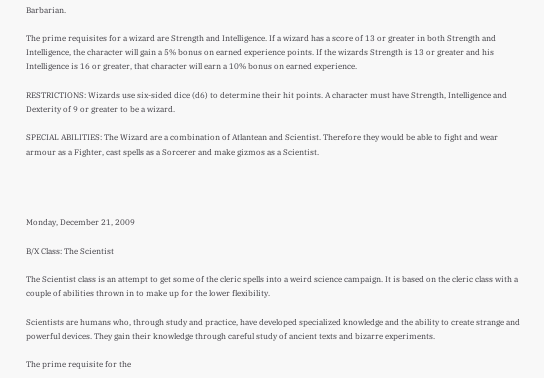Barbarian.

The prime requisites for a wizard are Strength and Intelligence. If a wizard has a score of 13 or greater in both Strength and Intelligence, the character will gain a 5% bonus on earned experience points. If the wizards Strength is 13 or greater and his Intelligence is 16 or greater, that character will earn a 10% bonus on earned experience.

RESTRICTIONS: Wizards use six-sided dice (d6) to determine their hit points. A character must have Strength, Intelligence and Dexterity of 9 or greater to be a wizard.

SPECIAL ABILITIES: The Wizard are a combination of Atlantean and Scientist. Therefore they would be able to fight and wear armour as a Fighter, cast spells as a Sorcerer and make gizmos as a Scientist.




Monday, December 21, 2009

B/X Class: The Scientist

The Scientist class is an attempt to get some of the cleric spells into a weird science campaign. It is based on the cleric class with a couple of abilities thrown in to make up for the lower flexibility.

Scientists are humans who, through study and practice, have developed specialized knowledge and the ability to create strange and powerful devices. They gain their knowledge through careful study of ancient texts and bizarre experiments.

The prime requisite for the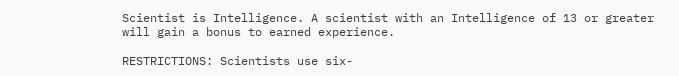Scientist is Intelligence. A scientist with an Intelligence of 13 or greater will gain a bonus to earned experience.

RESTRICTIONS: Scientists use six-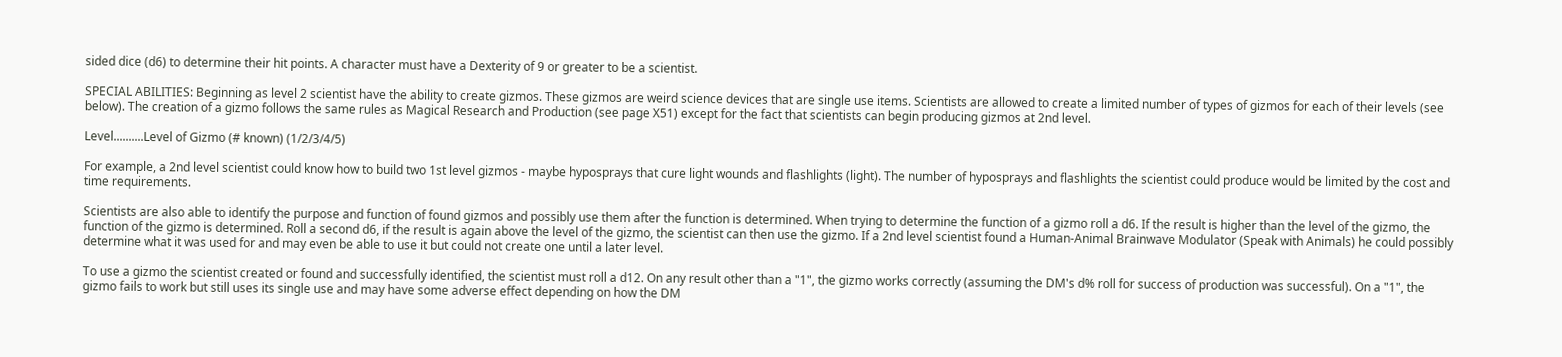sided dice (d6) to determine their hit points. A character must have a Dexterity of 9 or greater to be a scientist.

SPECIAL ABILITIES: Beginning as level 2 scientist have the ability to create gizmos. These gizmos are weird science devices that are single use items. Scientists are allowed to create a limited number of types of gizmos for each of their levels (see below). The creation of a gizmo follows the same rules as Magical Research and Production (see page X51) except for the fact that scientists can begin producing gizmos at 2nd level.

Level..........Level of Gizmo (# known) (1/2/3/4/5)

For example, a 2nd level scientist could know how to build two 1st level gizmos - maybe hyposprays that cure light wounds and flashlights (light). The number of hyposprays and flashlights the scientist could produce would be limited by the cost and time requirements.

Scientists are also able to identify the purpose and function of found gizmos and possibly use them after the function is determined. When trying to determine the function of a gizmo roll a d6. If the result is higher than the level of the gizmo, the function of the gizmo is determined. Roll a second d6, if the result is again above the level of the gizmo, the scientist can then use the gizmo. If a 2nd level scientist found a Human-Animal Brainwave Modulator (Speak with Animals) he could possibly determine what it was used for and may even be able to use it but could not create one until a later level.

To use a gizmo the scientist created or found and successfully identified, the scientist must roll a d12. On any result other than a "1", the gizmo works correctly (assuming the DM's d% roll for success of production was successful). On a "1", the gizmo fails to work but still uses its single use and may have some adverse effect depending on how the DM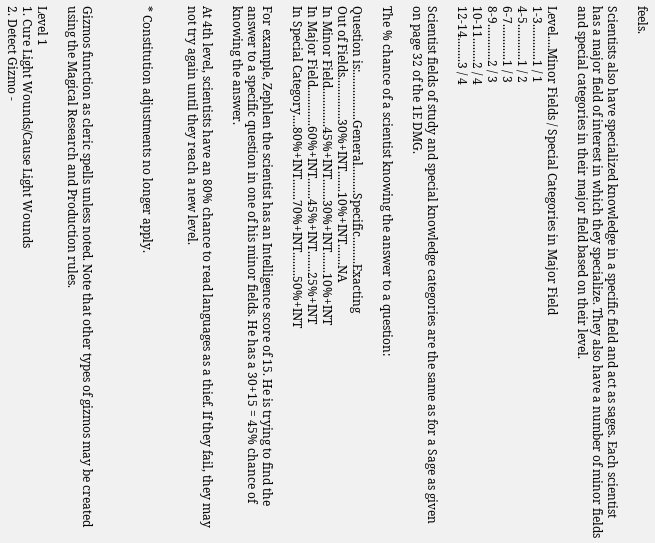feels.

Scientists also have specialized knowledge in a specific field and act as sages. Each scientist has a major field of interest in which they specialize. They also have a number of minor fields and special categories in their major field based on their level.

Level....Minor Fields / Special Categories in Major Field
1-3............1 / 1
4-5............1 / 2
6-7............1 / 3
8-9............2 / 3
10-11........2 / 4
12-14........3 / 4

Scientist fields of study and special knowledge categories are the same as for a Sage as given on page 32 of the 1E DMG.

The % chance of a scientist knowing the answer to a question:

Question is:................General.........Specific.........Exacting
Out of Fields..............30%+INT.......10%+INT.......NA
In Minor Field.............45%+INT.......30%+INT.......10%+INT
In Major Field.............60%+INT.......45%+INT.......25%+INT
In Special Category....80%+INT.......70%+INT........50%+INT

For example, Zephlen the scientist has an Intelligence score of 15. He is trying to find the answer to a specific question in one of his minor fields. He has a 30+15 = 45% chance of knowing the answer.

At 4th level, scientists have an 80% chance to read languages as a thief. If they fail, they may not try again until they reach a new level.


* Constitution adjustments no longer apply.



Gizmos function as cleric spells unless noted. Note that other types of gizmos may be created using the Magical Research and Production rules.

Level 1
1. Cure Light Wounds/Cause Light Wounds
2. Detect Gizmo -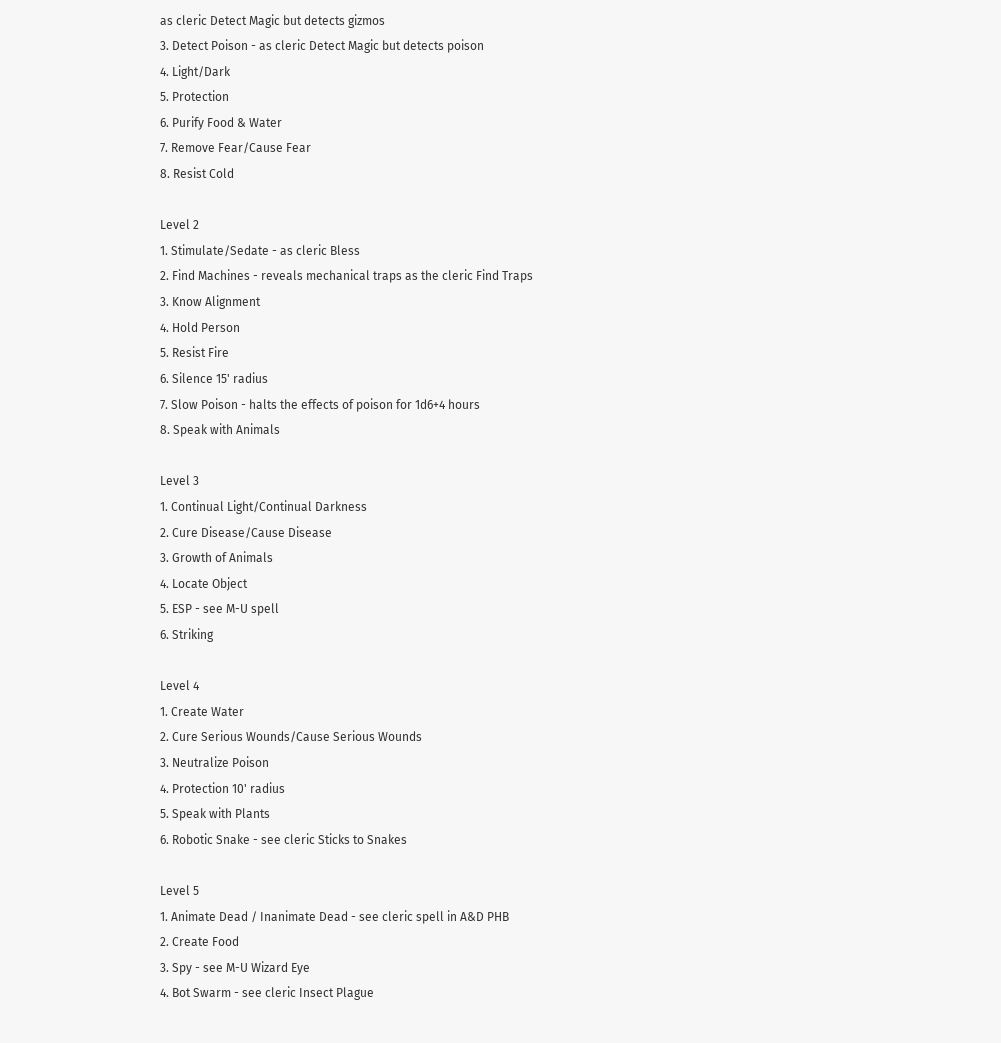as cleric Detect Magic but detects gizmos
3. Detect Poison - as cleric Detect Magic but detects poison
4. Light/Dark
5. Protection
6. Purify Food & Water
7. Remove Fear/Cause Fear
8. Resist Cold

Level 2
1. Stimulate/Sedate - as cleric Bless
2. Find Machines - reveals mechanical traps as the cleric Find Traps
3. Know Alignment
4. Hold Person
5. Resist Fire
6. Silence 15' radius
7. Slow Poison - halts the effects of poison for 1d6+4 hours
8. Speak with Animals

Level 3
1. Continual Light/Continual Darkness
2. Cure Disease/Cause Disease
3. Growth of Animals
4. Locate Object
5. ESP - see M-U spell
6. Striking

Level 4
1. Create Water
2. Cure Serious Wounds/Cause Serious Wounds
3. Neutralize Poison
4. Protection 10' radius
5. Speak with Plants
6. Robotic Snake - see cleric Sticks to Snakes

Level 5
1. Animate Dead / Inanimate Dead - see cleric spell in A&D PHB
2. Create Food
3. Spy - see M-U Wizard Eye
4. Bot Swarm - see cleric Insect Plague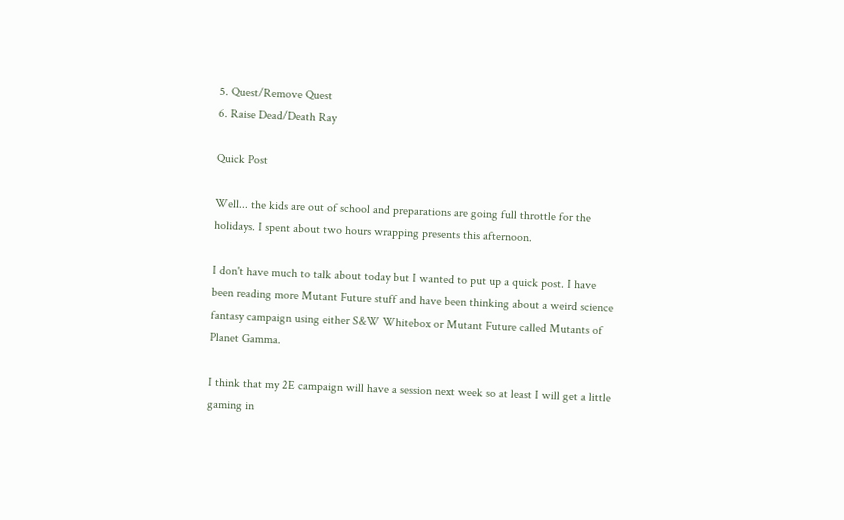5. Quest/Remove Quest
6. Raise Dead/Death Ray

Quick Post

Well... the kids are out of school and preparations are going full throttle for the holidays. I spent about two hours wrapping presents this afternoon.

I don't have much to talk about today but I wanted to put up a quick post. I have been reading more Mutant Future stuff and have been thinking about a weird science fantasy campaign using either S&W Whitebox or Mutant Future called Mutants of Planet Gamma.

I think that my 2E campaign will have a session next week so at least I will get a little gaming in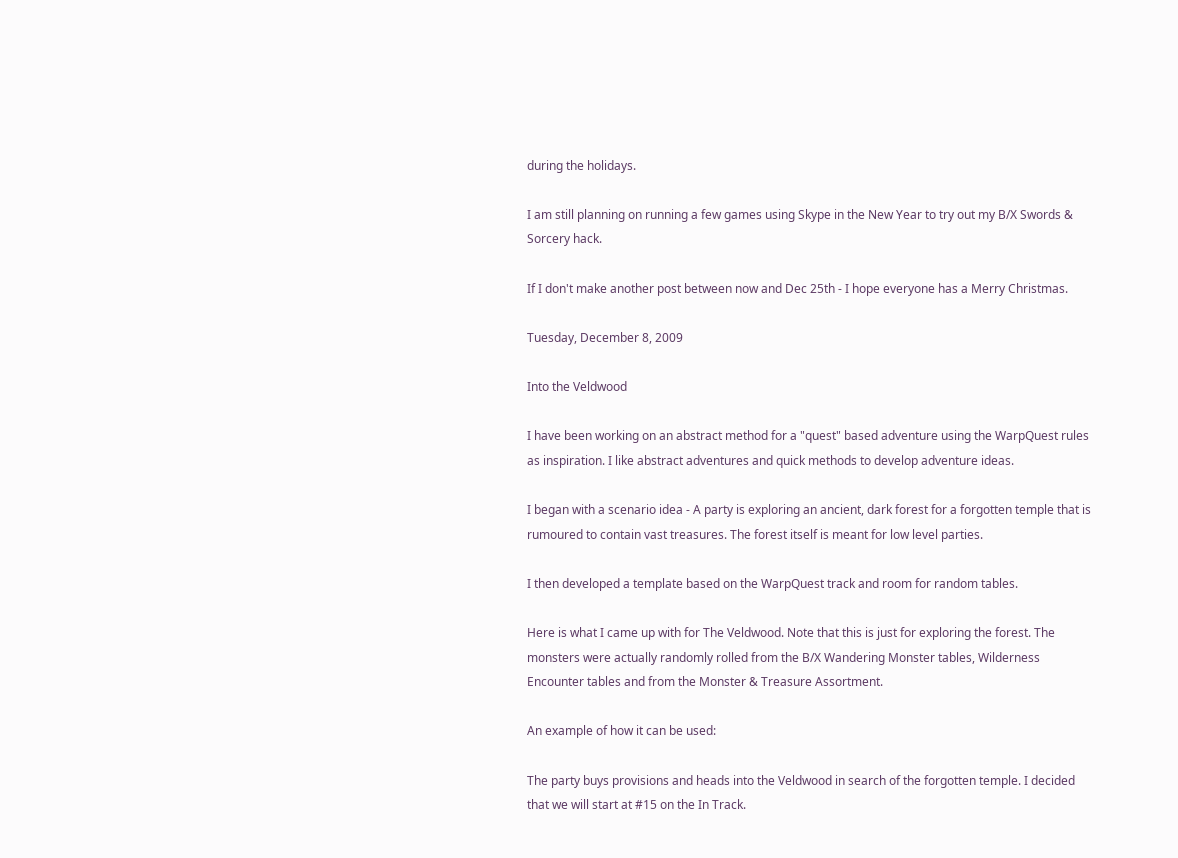during the holidays.

I am still planning on running a few games using Skype in the New Year to try out my B/X Swords & Sorcery hack.

If I don't make another post between now and Dec 25th - I hope everyone has a Merry Christmas.

Tuesday, December 8, 2009

Into the Veldwood

I have been working on an abstract method for a "quest" based adventure using the WarpQuest rules as inspiration. I like abstract adventures and quick methods to develop adventure ideas.

I began with a scenario idea - A party is exploring an ancient, dark forest for a forgotten temple that is rumoured to contain vast treasures. The forest itself is meant for low level parties.

I then developed a template based on the WarpQuest track and room for random tables.

Here is what I came up with for The Veldwood. Note that this is just for exploring the forest. The monsters were actually randomly rolled from the B/X Wandering Monster tables, Wilderness Encounter tables and from the Monster & Treasure Assortment.

An example of how it can be used:

The party buys provisions and heads into the Veldwood in search of the forgotten temple. I decided that we will start at #15 on the In Track.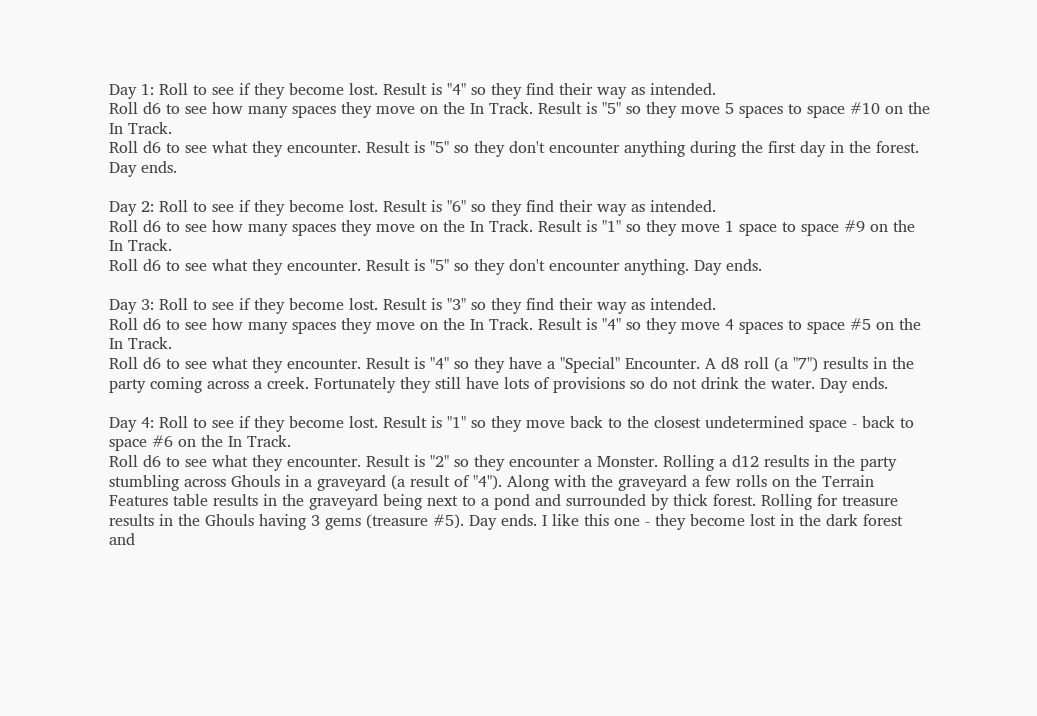Day 1: Roll to see if they become lost. Result is "4" so they find their way as intended.
Roll d6 to see how many spaces they move on the In Track. Result is "5" so they move 5 spaces to space #10 on the In Track.
Roll d6 to see what they encounter. Result is "5" so they don't encounter anything during the first day in the forest. Day ends.

Day 2: Roll to see if they become lost. Result is "6" so they find their way as intended.
Roll d6 to see how many spaces they move on the In Track. Result is "1" so they move 1 space to space #9 on the In Track.
Roll d6 to see what they encounter. Result is "5" so they don't encounter anything. Day ends.

Day 3: Roll to see if they become lost. Result is "3" so they find their way as intended.
Roll d6 to see how many spaces they move on the In Track. Result is "4" so they move 4 spaces to space #5 on the In Track.
Roll d6 to see what they encounter. Result is "4" so they have a "Special" Encounter. A d8 roll (a "7") results in the party coming across a creek. Fortunately they still have lots of provisions so do not drink the water. Day ends.

Day 4: Roll to see if they become lost. Result is "1" so they move back to the closest undetermined space - back to space #6 on the In Track.
Roll d6 to see what they encounter. Result is "2" so they encounter a Monster. Rolling a d12 results in the party stumbling across Ghouls in a graveyard (a result of "4"). Along with the graveyard a few rolls on the Terrain Features table results in the graveyard being next to a pond and surrounded by thick forest. Rolling for treasure results in the Ghouls having 3 gems (treasure #5). Day ends. I like this one - they become lost in the dark forest and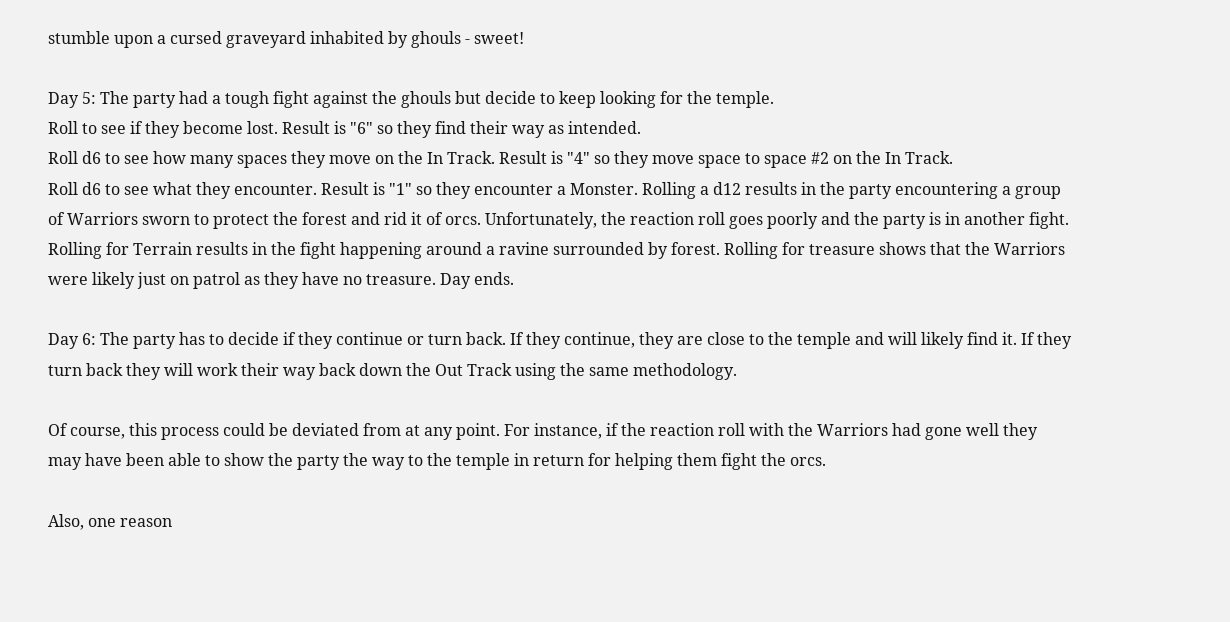stumble upon a cursed graveyard inhabited by ghouls - sweet!

Day 5: The party had a tough fight against the ghouls but decide to keep looking for the temple.
Roll to see if they become lost. Result is "6" so they find their way as intended.
Roll d6 to see how many spaces they move on the In Track. Result is "4" so they move space to space #2 on the In Track.
Roll d6 to see what they encounter. Result is "1" so they encounter a Monster. Rolling a d12 results in the party encountering a group of Warriors sworn to protect the forest and rid it of orcs. Unfortunately, the reaction roll goes poorly and the party is in another fight. Rolling for Terrain results in the fight happening around a ravine surrounded by forest. Rolling for treasure shows that the Warriors were likely just on patrol as they have no treasure. Day ends.

Day 6: The party has to decide if they continue or turn back. If they continue, they are close to the temple and will likely find it. If they turn back they will work their way back down the Out Track using the same methodology.

Of course, this process could be deviated from at any point. For instance, if the reaction roll with the Warriors had gone well they may have been able to show the party the way to the temple in return for helping them fight the orcs.

Also, one reason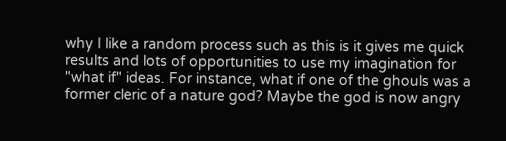why I like a random process such as this is it gives me quick results and lots of opportunities to use my imagination for "what if" ideas. For instance, what if one of the ghouls was a former cleric of a nature god? Maybe the god is now angry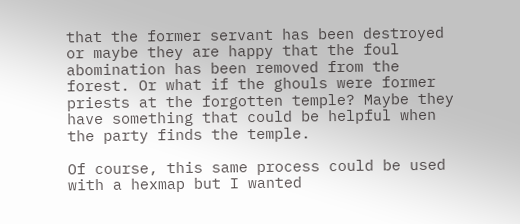that the former servant has been destroyed or maybe they are happy that the foul abomination has been removed from the forest. Or what if the ghouls were former priests at the forgotten temple? Maybe they have something that could be helpful when the party finds the temple.

Of course, this same process could be used with a hexmap but I wanted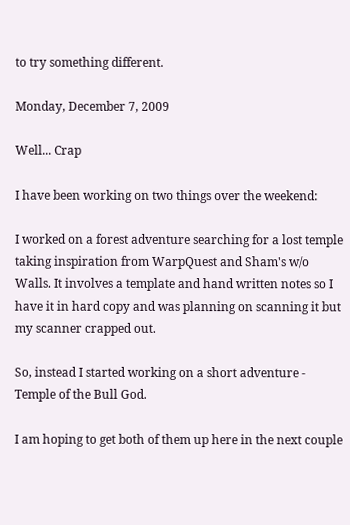to try something different.

Monday, December 7, 2009

Well... Crap

I have been working on two things over the weekend:

I worked on a forest adventure searching for a lost temple taking inspiration from WarpQuest and Sham's w/o Walls. It involves a template and hand written notes so I have it in hard copy and was planning on scanning it but my scanner crapped out.

So, instead I started working on a short adventure - Temple of the Bull God.

I am hoping to get both of them up here in the next couple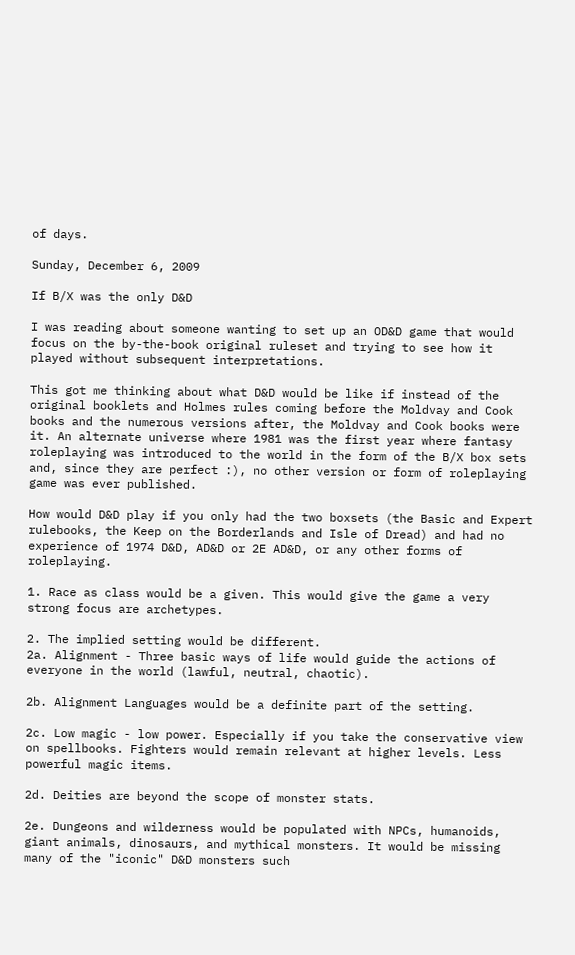of days.

Sunday, December 6, 2009

If B/X was the only D&D

I was reading about someone wanting to set up an OD&D game that would focus on the by-the-book original ruleset and trying to see how it played without subsequent interpretations.

This got me thinking about what D&D would be like if instead of the original booklets and Holmes rules coming before the Moldvay and Cook books and the numerous versions after, the Moldvay and Cook books were it. An alternate universe where 1981 was the first year where fantasy roleplaying was introduced to the world in the form of the B/X box sets and, since they are perfect :), no other version or form of roleplaying game was ever published.

How would D&D play if you only had the two boxsets (the Basic and Expert rulebooks, the Keep on the Borderlands and Isle of Dread) and had no experience of 1974 D&D, AD&D or 2E AD&D, or any other forms of roleplaying.

1. Race as class would be a given. This would give the game a very strong focus are archetypes.

2. The implied setting would be different.
2a. Alignment - Three basic ways of life would guide the actions of everyone in the world (lawful, neutral, chaotic).

2b. Alignment Languages would be a definite part of the setting.

2c. Low magic - low power. Especially if you take the conservative view on spellbooks. Fighters would remain relevant at higher levels. Less powerful magic items.

2d. Deities are beyond the scope of monster stats.

2e. Dungeons and wilderness would be populated with NPCs, humanoids, giant animals, dinosaurs, and mythical monsters. It would be missing many of the "iconic" D&D monsters such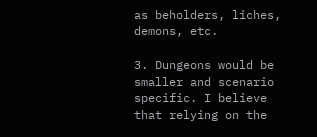as beholders, liches, demons, etc.

3. Dungeons would be smaller and scenario specific. I believe that relying on the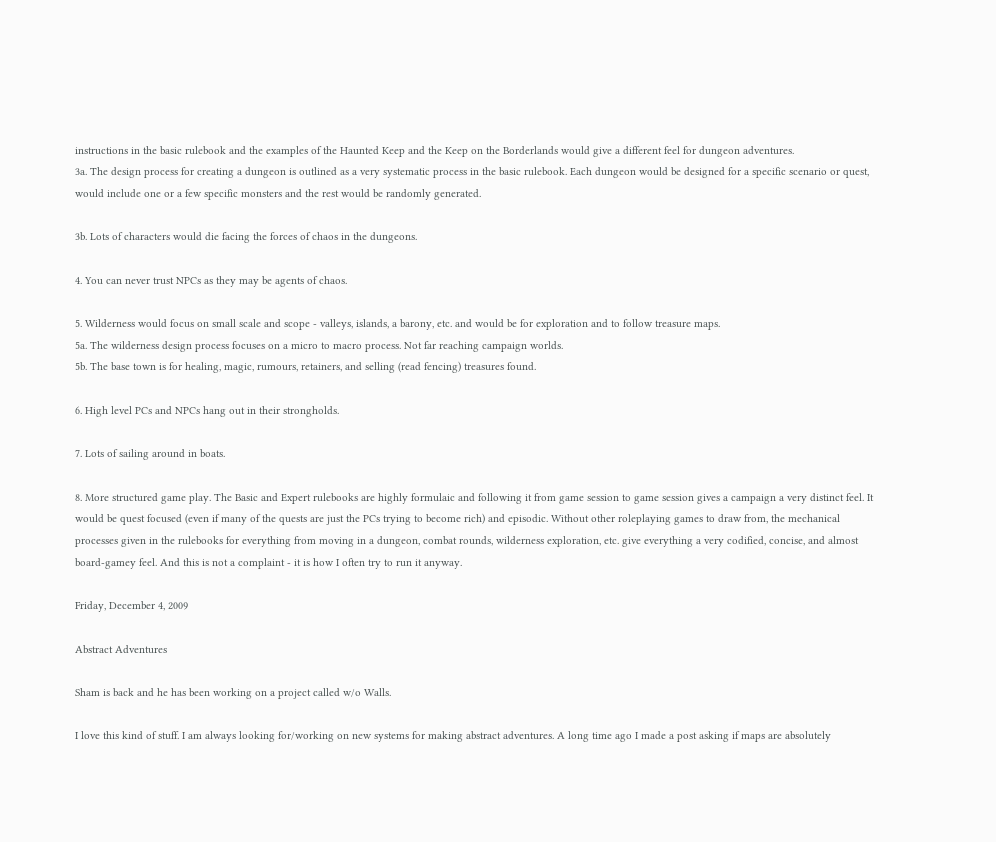instructions in the basic rulebook and the examples of the Haunted Keep and the Keep on the Borderlands would give a different feel for dungeon adventures.
3a. The design process for creating a dungeon is outlined as a very systematic process in the basic rulebook. Each dungeon would be designed for a specific scenario or quest, would include one or a few specific monsters and the rest would be randomly generated.

3b. Lots of characters would die facing the forces of chaos in the dungeons.

4. You can never trust NPCs as they may be agents of chaos.

5. Wilderness would focus on small scale and scope - valleys, islands, a barony, etc. and would be for exploration and to follow treasure maps.
5a. The wilderness design process focuses on a micro to macro process. Not far reaching campaign worlds.
5b. The base town is for healing, magic, rumours, retainers, and selling (read fencing) treasures found.

6. High level PCs and NPCs hang out in their strongholds.

7. Lots of sailing around in boats.

8. More structured game play. The Basic and Expert rulebooks are highly formulaic and following it from game session to game session gives a campaign a very distinct feel. It would be quest focused (even if many of the quests are just the PCs trying to become rich) and episodic. Without other roleplaying games to draw from, the mechanical processes given in the rulebooks for everything from moving in a dungeon, combat rounds, wilderness exploration, etc. give everything a very codified, concise, and almost board-gamey feel. And this is not a complaint - it is how I often try to run it anyway.

Friday, December 4, 2009

Abstract Adventures

Sham is back and he has been working on a project called w/o Walls.

I love this kind of stuff. I am always looking for/working on new systems for making abstract adventures. A long time ago I made a post asking if maps are absolutely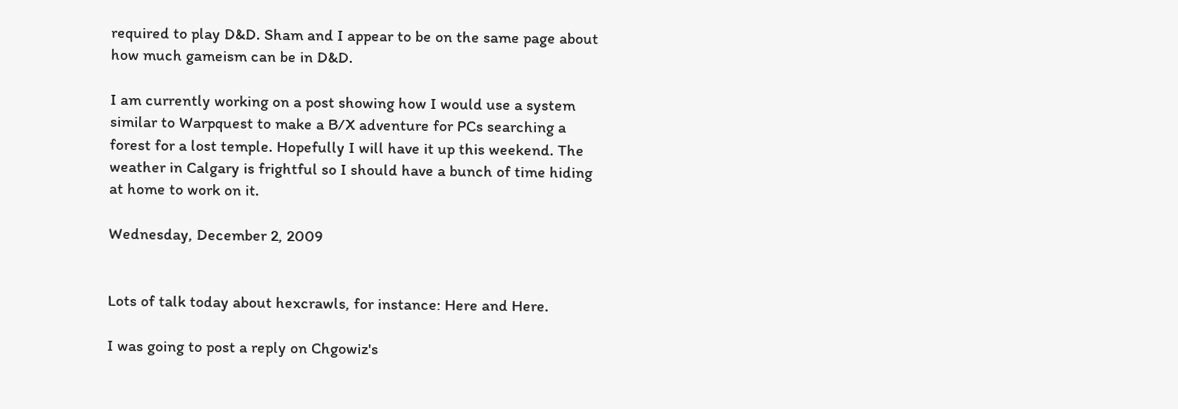required to play D&D. Sham and I appear to be on the same page about how much gameism can be in D&D.

I am currently working on a post showing how I would use a system similar to Warpquest to make a B/X adventure for PCs searching a forest for a lost temple. Hopefully I will have it up this weekend. The weather in Calgary is frightful so I should have a bunch of time hiding at home to work on it.

Wednesday, December 2, 2009


Lots of talk today about hexcrawls, for instance: Here and Here.

I was going to post a reply on Chgowiz's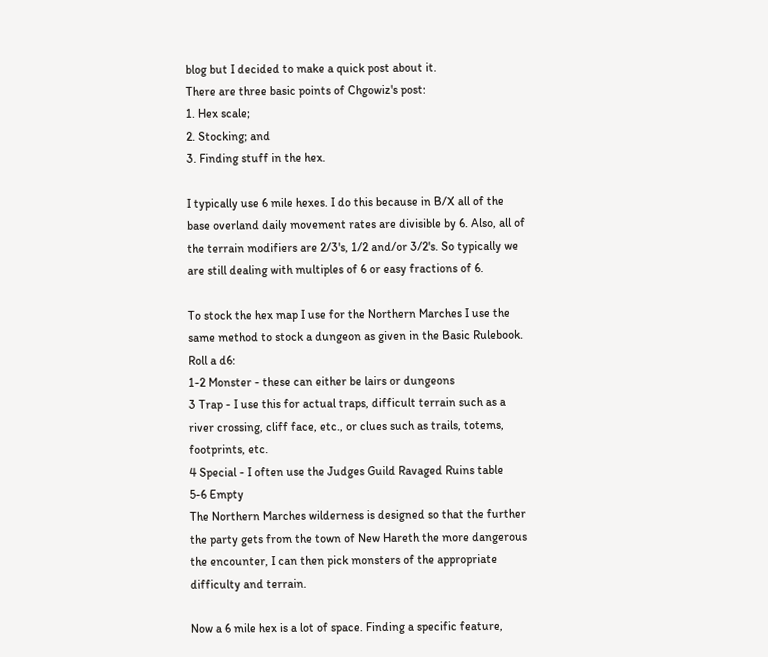blog but I decided to make a quick post about it.
There are three basic points of Chgowiz's post:
1. Hex scale;
2. Stocking; and
3. Finding stuff in the hex.

I typically use 6 mile hexes. I do this because in B/X all of the base overland daily movement rates are divisible by 6. Also, all of the terrain modifiers are 2/3's, 1/2 and/or 3/2's. So typically we are still dealing with multiples of 6 or easy fractions of 6.

To stock the hex map I use for the Northern Marches I use the same method to stock a dungeon as given in the Basic Rulebook.
Roll a d6:
1-2 Monster - these can either be lairs or dungeons
3 Trap - I use this for actual traps, difficult terrain such as a river crossing, cliff face, etc., or clues such as trails, totems, footprints, etc.
4 Special - I often use the Judges Guild Ravaged Ruins table
5-6 Empty
The Northern Marches wilderness is designed so that the further the party gets from the town of New Hareth the more dangerous the encounter, I can then pick monsters of the appropriate difficulty and terrain.

Now a 6 mile hex is a lot of space. Finding a specific feature,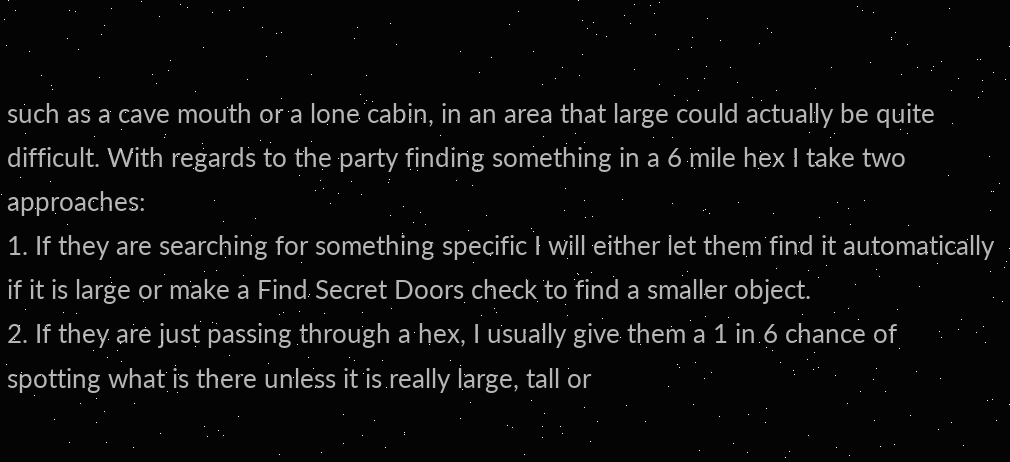such as a cave mouth or a lone cabin, in an area that large could actually be quite difficult. With regards to the party finding something in a 6 mile hex I take two approaches:
1. If they are searching for something specific I will either let them find it automatically if it is large or make a Find Secret Doors check to find a smaller object.
2. If they are just passing through a hex, I usually give them a 1 in 6 chance of spotting what is there unless it is really large, tall or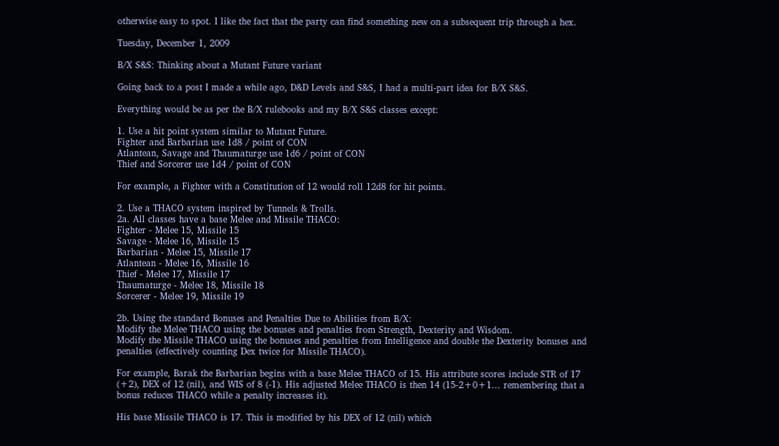otherwise easy to spot. I like the fact that the party can find something new on a subsequent trip through a hex.

Tuesday, December 1, 2009

B/X S&S: Thinking about a Mutant Future variant

Going back to a post I made a while ago, D&D Levels and S&S, I had a multi-part idea for B/X S&S.

Everything would be as per the B/X rulebooks and my B/X S&S classes except:

1. Use a hit point system similar to Mutant Future.
Fighter and Barbarian use 1d8 / point of CON
Atlantean, Savage and Thaumaturge use 1d6 / point of CON
Thief and Sorcerer use 1d4 / point of CON

For example, a Fighter with a Constitution of 12 would roll 12d8 for hit points.

2. Use a THACO system inspired by Tunnels & Trolls.
2a. All classes have a base Melee and Missile THACO:
Fighter - Melee 15, Missile 15
Savage - Melee 16, Missile 15
Barbarian - Melee 15, Missile 17
Atlantean - Melee 16, Missile 16
Thief - Melee 17, Missile 17
Thaumaturge - Melee 18, Missile 18
Sorcerer - Melee 19, Missile 19

2b. Using the standard Bonuses and Penalties Due to Abilities from B/X:
Modify the Melee THACO using the bonuses and penalties from Strength, Dexterity and Wisdom.
Modify the Missile THACO using the bonuses and penalties from Intelligence and double the Dexterity bonuses and penalties (effectively counting Dex twice for Missile THACO).

For example, Barak the Barbarian begins with a base Melee THACO of 15. His attribute scores include STR of 17 (+2), DEX of 12 (nil), and WIS of 8 (-1). His adjusted Melee THACO is then 14 (15-2+0+1... remembering that a bonus reduces THACO while a penalty increases it).

His base Missile THACO is 17. This is modified by his DEX of 12 (nil) which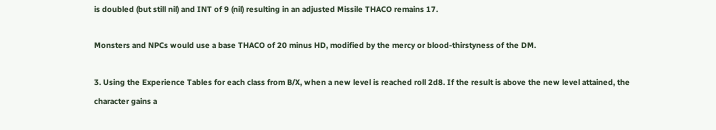is doubled (but still nil) and INT of 9 (nil) resulting in an adjusted Missile THACO remains 17.

Monsters and NPCs would use a base THACO of 20 minus HD, modified by the mercy or blood-thirstyness of the DM.

3. Using the Experience Tables for each class from B/X, when a new level is reached roll 2d8. If the result is above the new level attained, the character gains a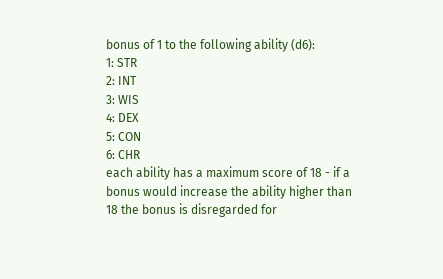bonus of 1 to the following ability (d6):
1: STR
2: INT
3: WIS
4: DEX
5: CON
6: CHR
each ability has a maximum score of 18 - if a bonus would increase the ability higher than 18 the bonus is disregarded for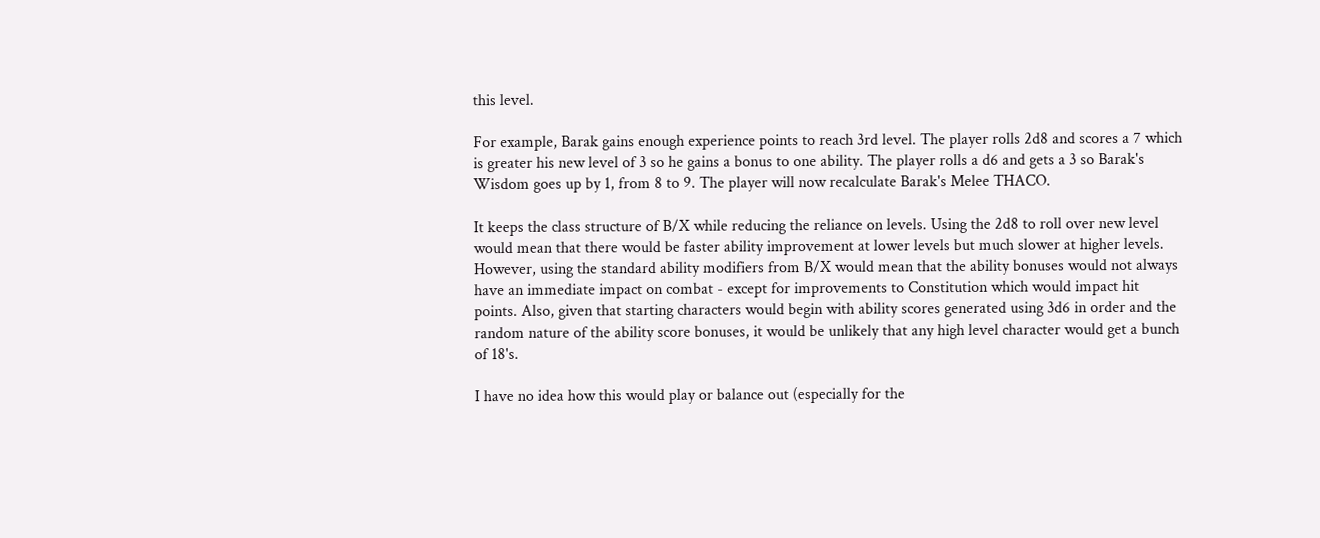this level.

For example, Barak gains enough experience points to reach 3rd level. The player rolls 2d8 and scores a 7 which is greater his new level of 3 so he gains a bonus to one ability. The player rolls a d6 and gets a 3 so Barak's Wisdom goes up by 1, from 8 to 9. The player will now recalculate Barak's Melee THACO.

It keeps the class structure of B/X while reducing the reliance on levels. Using the 2d8 to roll over new level would mean that there would be faster ability improvement at lower levels but much slower at higher levels. However, using the standard ability modifiers from B/X would mean that the ability bonuses would not always have an immediate impact on combat - except for improvements to Constitution which would impact hit points. Also, given that starting characters would begin with ability scores generated using 3d6 in order and the random nature of the ability score bonuses, it would be unlikely that any high level character would get a bunch of 18's.

I have no idea how this would play or balance out (especially for the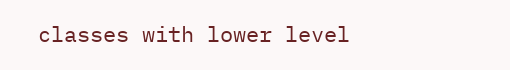classes with lower level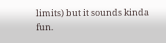limits) but it sounds kinda fun.